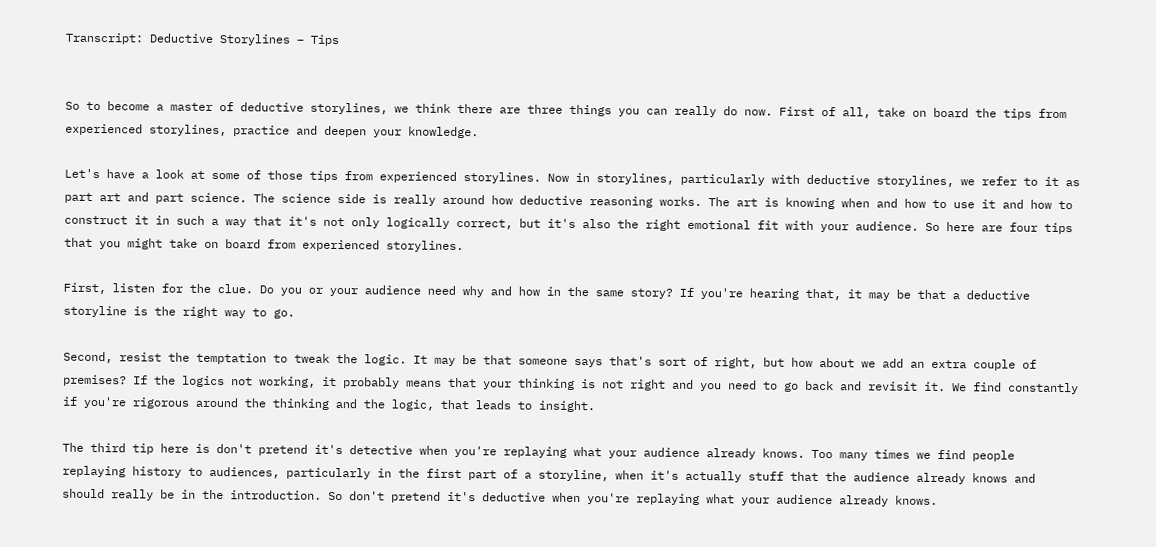Transcript: Deductive Storylines – Tips


So to become a master of deductive storylines, we think there are three things you can really do now. First of all, take on board the tips from experienced storylines, practice and deepen your knowledge.

Let's have a look at some of those tips from experienced storylines. Now in storylines, particularly with deductive storylines, we refer to it as part art and part science. The science side is really around how deductive reasoning works. The art is knowing when and how to use it and how to construct it in such a way that it's not only logically correct, but it's also the right emotional fit with your audience. So here are four tips that you might take on board from experienced storylines.

First, listen for the clue. Do you or your audience need why and how in the same story? If you're hearing that, it may be that a deductive storyline is the right way to go.

Second, resist the temptation to tweak the logic. It may be that someone says that's sort of right, but how about we add an extra couple of premises? If the logics not working, it probably means that your thinking is not right and you need to go back and revisit it. We find constantly if you're rigorous around the thinking and the logic, that leads to insight.

The third tip here is don't pretend it's detective when you're replaying what your audience already knows. Too many times we find people replaying history to audiences, particularly in the first part of a storyline, when it's actually stuff that the audience already knows and should really be in the introduction. So don't pretend it's deductive when you're replaying what your audience already knows.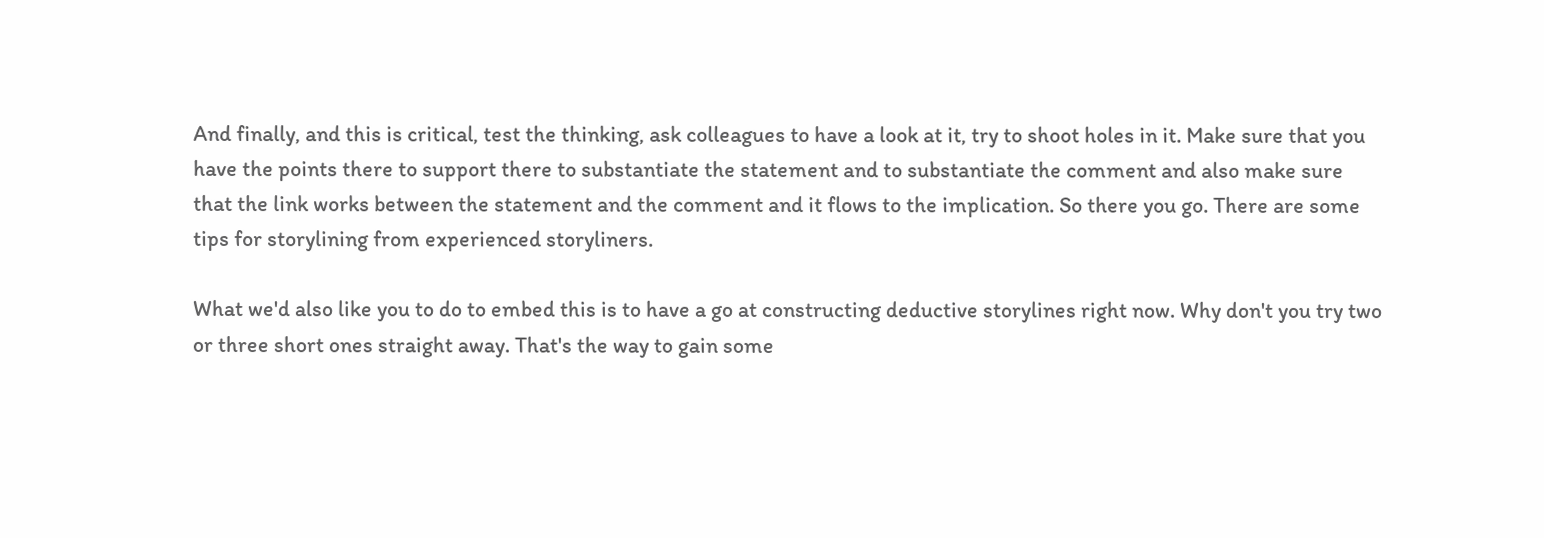And finally, and this is critical, test the thinking, ask colleagues to have a look at it, try to shoot holes in it. Make sure that you have the points there to support there to substantiate the statement and to substantiate the comment and also make sure that the link works between the statement and the comment and it flows to the implication. So there you go. There are some tips for storylining from experienced storyliners.

What we'd also like you to do to embed this is to have a go at constructing deductive storylines right now. Why don't you try two or three short ones straight away. That's the way to gain some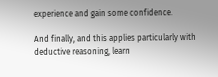experience and gain some confidence.

And finally, and this applies particularly with deductive reasoning, learn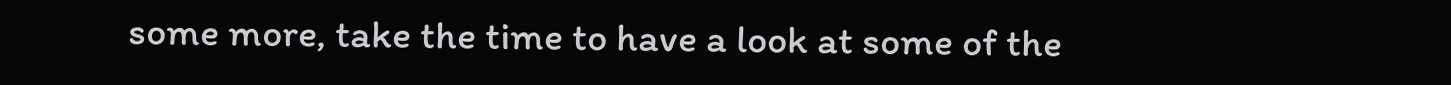some more, take the time to have a look at some of the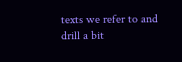texts we refer to and drill a bit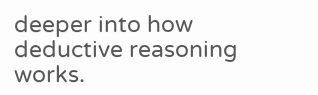deeper into how deductive reasoning works.